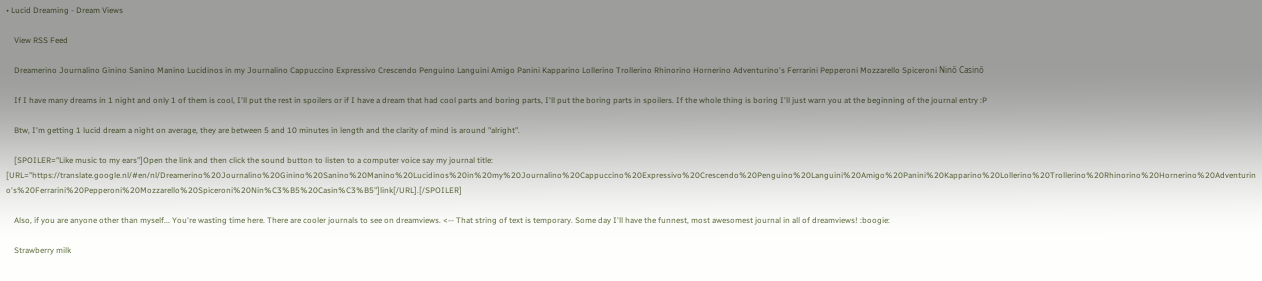• Lucid Dreaming - Dream Views

    View RSS Feed

    Dreamerino Journalino Ginino Sanino Manino Lucidinos in my Journalino Cappuccino Expressivo Crescendo Penguino Languini Amigo Panini Kapparino Lollerino Trollerino Rhinorino Hornerino Adventurino's Ferrarini Pepperoni Mozzarello Spiceroni Ninő Casinő

    If I have many dreams in 1 night and only 1 of them is cool, I'll put the rest in spoilers or if I have a dream that had cool parts and boring parts, I'll put the boring parts in spoilers. If the whole thing is boring I'll just warn you at the beginning of the journal entry :P

    Btw, I'm getting 1 lucid dream a night on average, they are between 5 and 10 minutes in length and the clarity of mind is around "alright".

    [SPOILER="Like music to my ears"]Open the link and then click the sound button to listen to a computer voice say my journal title: [URL="https://translate.google.nl/#en/nl/Dreamerino%20Journalino%20Ginino%20Sanino%20Manino%20Lucidinos%20in%20my%20Journalino%20Cappuccino%20Expressivo%20Crescendo%20Penguino%20Languini%20Amigo%20Panini%20Kapparino%20Lollerino%20Trollerino%20Rhinorino%20Hornerino%20Adventurino's%20Ferrarini%20Pepperoni%20Mozzarello%20Spiceroni%20Nin%C3%B5%20Casin%C3%B5"]link[/URL].[/SPOILER]

    Also, if you are anyone other than myself... You're wasting time here. There are cooler journals to see on dreamviews. <-- That string of text is temporary. Some day I'll have the funnest, most awesomest journal in all of dreamviews! :boogie:

    Strawberry milk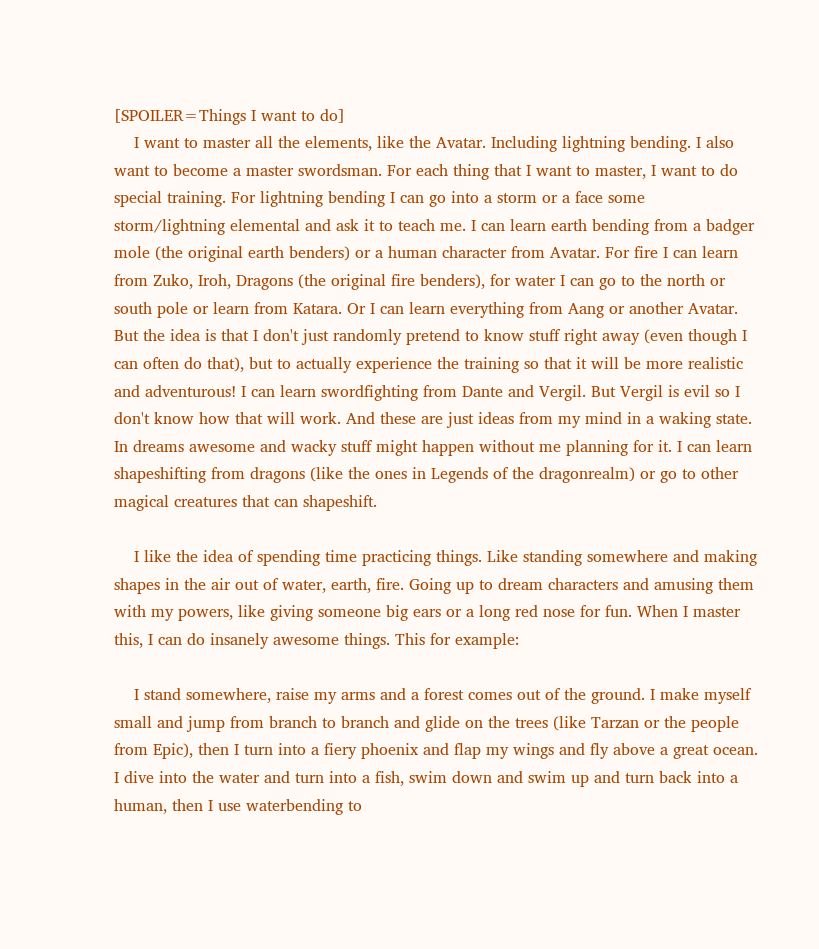[SPOILER=Things I want to do]
    I want to master all the elements, like the Avatar. Including lightning bending. I also want to become a master swordsman. For each thing that I want to master, I want to do special training. For lightning bending I can go into a storm or a face some storm/lightning elemental and ask it to teach me. I can learn earth bending from a badger mole (the original earth benders) or a human character from Avatar. For fire I can learn from Zuko, Iroh, Dragons (the original fire benders), for water I can go to the north or south pole or learn from Katara. Or I can learn everything from Aang or another Avatar. But the idea is that I don't just randomly pretend to know stuff right away (even though I can often do that), but to actually experience the training so that it will be more realistic and adventurous! I can learn swordfighting from Dante and Vergil. But Vergil is evil so I don't know how that will work. And these are just ideas from my mind in a waking state. In dreams awesome and wacky stuff might happen without me planning for it. I can learn shapeshifting from dragons (like the ones in Legends of the dragonrealm) or go to other magical creatures that can shapeshift.

    I like the idea of spending time practicing things. Like standing somewhere and making shapes in the air out of water, earth, fire. Going up to dream characters and amusing them with my powers, like giving someone big ears or a long red nose for fun. When I master this, I can do insanely awesome things. This for example:

    I stand somewhere, raise my arms and a forest comes out of the ground. I make myself small and jump from branch to branch and glide on the trees (like Tarzan or the people from Epic), then I turn into a fiery phoenix and flap my wings and fly above a great ocean. I dive into the water and turn into a fish, swim down and swim up and turn back into a human, then I use waterbending to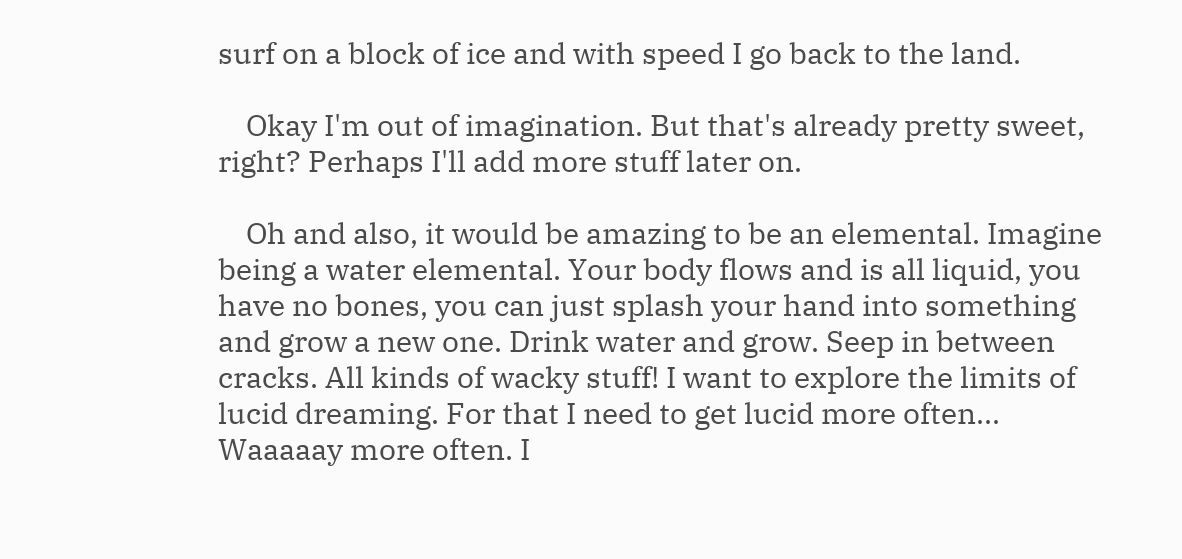surf on a block of ice and with speed I go back to the land.

    Okay I'm out of imagination. But that's already pretty sweet, right? Perhaps I'll add more stuff later on.

    Oh and also, it would be amazing to be an elemental. Imagine being a water elemental. Your body flows and is all liquid, you have no bones, you can just splash your hand into something and grow a new one. Drink water and grow. Seep in between cracks. All kinds of wacky stuff! I want to explore the limits of lucid dreaming. For that I need to get lucid more often... Waaaaay more often. I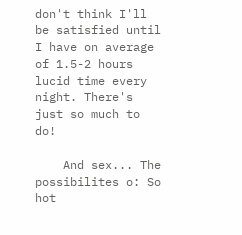don't think I'll be satisfied until I have on average of 1.5-2 hours lucid time every night. There's just so much to do!

    And sex... The possibilites o: So hot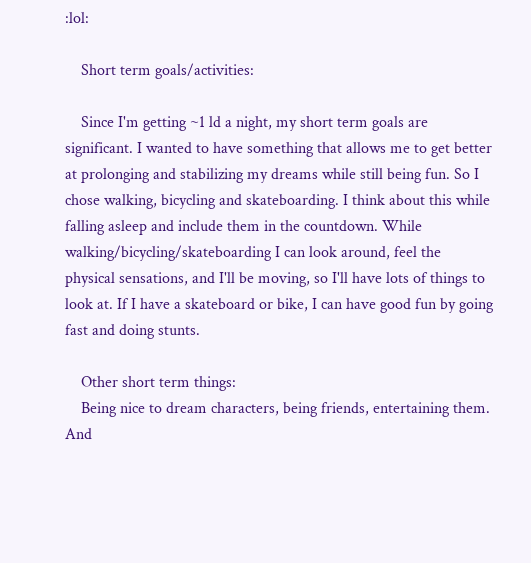:lol:

    Short term goals/activities:

    Since I'm getting ~1 ld a night, my short term goals are significant. I wanted to have something that allows me to get better at prolonging and stabilizing my dreams while still being fun. So I chose walking, bicycling and skateboarding. I think about this while falling asleep and include them in the countdown. While walking/bicycling/skateboarding I can look around, feel the physical sensations, and I'll be moving, so I'll have lots of things to look at. If I have a skateboard or bike, I can have good fun by going fast and doing stunts.

    Other short term things:
    Being nice to dream characters, being friends, entertaining them. And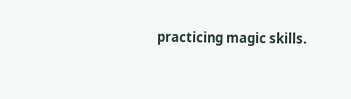practicing magic skills.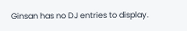Ginsan has no DJ entries to display.